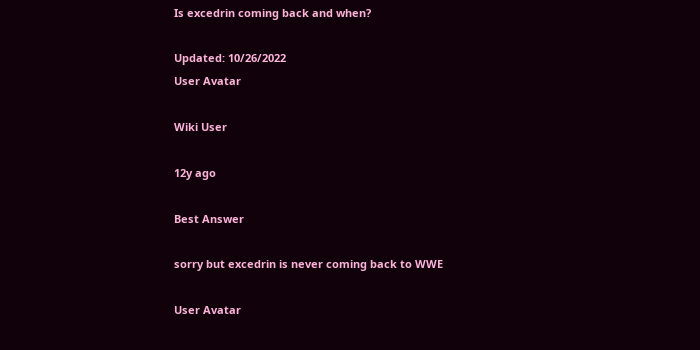Is excedrin coming back and when?

Updated: 10/26/2022
User Avatar

Wiki User

12y ago

Best Answer

sorry but excedrin is never coming back to WWE

User Avatar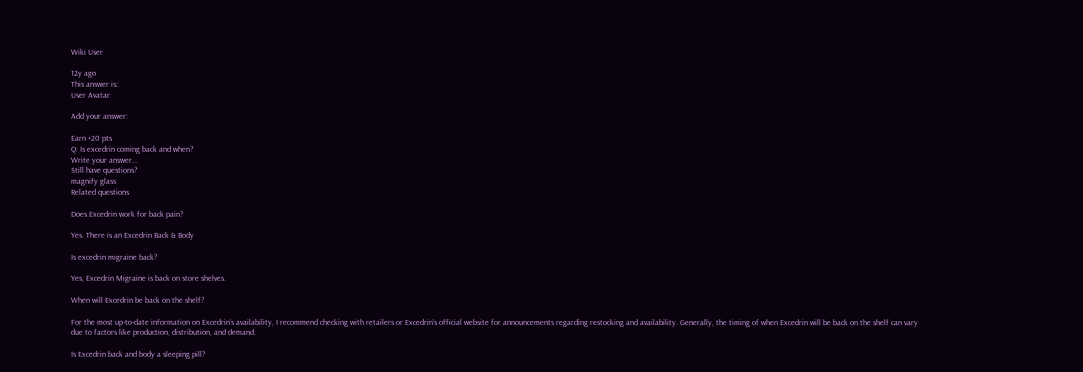Wiki User

12y ago
This answer is:
User Avatar

Add your answer:

Earn +20 pts
Q: Is excedrin coming back and when?
Write your answer...
Still have questions?
magnify glass
Related questions

Does Excedrin work for back pain?

Yes. There is an Excedrin Back & Body

Is excedrin migraine back?

Yes, Excedrin Migraine is back on store shelves.

When will Excedrin be back on the shelf?

For the most up-to-date information on Excedrin's availability, I recommend checking with retailers or Excedrin's official website for announcements regarding restocking and availability. Generally, the timing of when Excedrin will be back on the shelf can vary due to factors like production, distribution, and demand.

Is Excedrin back and body a sleeping pill?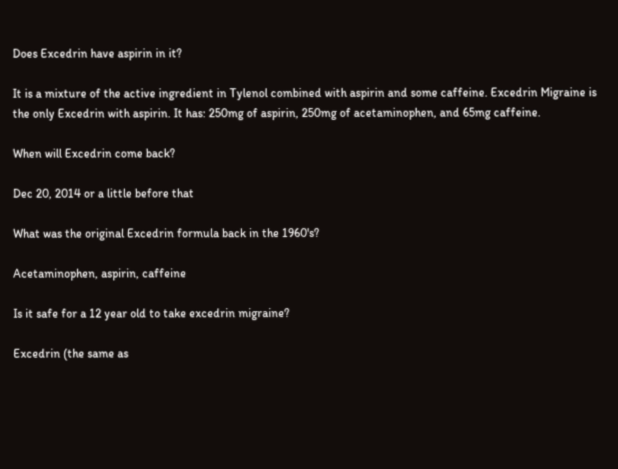Does Excedrin have aspirin in it?

It is a mixture of the active ingredient in Tylenol combined with aspirin and some caffeine. Excedrin Migraine is the only Excedrin with aspirin. It has: 250mg of aspirin, 250mg of acetaminophen, and 65mg caffeine.

When will Excedrin come back?

Dec 20, 2014 or a little before that

What was the original Excedrin formula back in the 1960's?

Acetaminophen, aspirin, caffeine

Is it safe for a 12 year old to take excedrin migraine?

Excedrin (the same as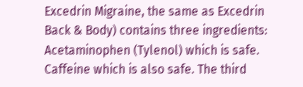Excedrin Migraine, the same as Excedrin Back & Body) contains three ingredients: Acetaminophen (Tylenol) which is safe. Caffeine which is also safe. The third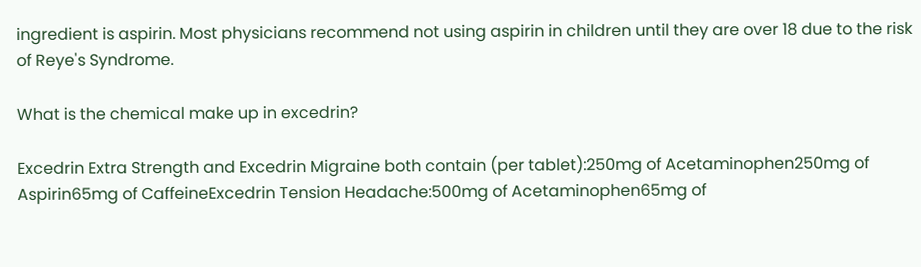ingredient is aspirin. Most physicians recommend not using aspirin in children until they are over 18 due to the risk of Reye's Syndrome.

What is the chemical make up in excedrin?

Excedrin Extra Strength and Excedrin Migraine both contain (per tablet):250mg of Acetaminophen250mg of Aspirin65mg of CaffeineExcedrin Tension Headache:500mg of Acetaminophen65mg of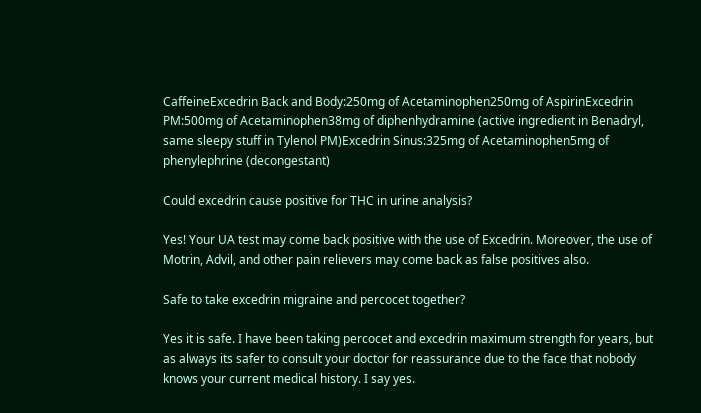CaffeineExcedrin Back and Body:250mg of Acetaminophen250mg of AspirinExcedrin PM:500mg of Acetaminophen38mg of diphenhydramine (active ingredient in Benadryl, same sleepy stuff in Tylenol PM)Excedrin Sinus:325mg of Acetaminophen5mg of phenylephrine (decongestant)

Could excedrin cause positive for THC in urine analysis?

Yes! Your UA test may come back positive with the use of Excedrin. Moreover, the use of Motrin, Advil, and other pain relievers may come back as false positives also.

Safe to take excedrin migraine and percocet together?

Yes it is safe. I have been taking percocet and excedrin maximum strength for years, but as always its safer to consult your doctor for reassurance due to the face that nobody knows your current medical history. I say yes.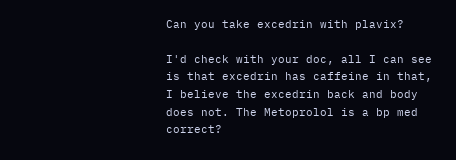Can you take excedrin with plavix?

I'd check with your doc, all I can see is that excedrin has caffeine in that, I believe the excedrin back and body does not. The Metoprolol is a bp med correct?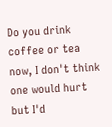Do you drink coffee or tea now, I don't think one would hurt but I'd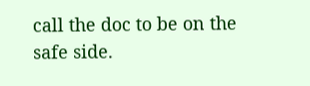call the doc to be on the safe side.